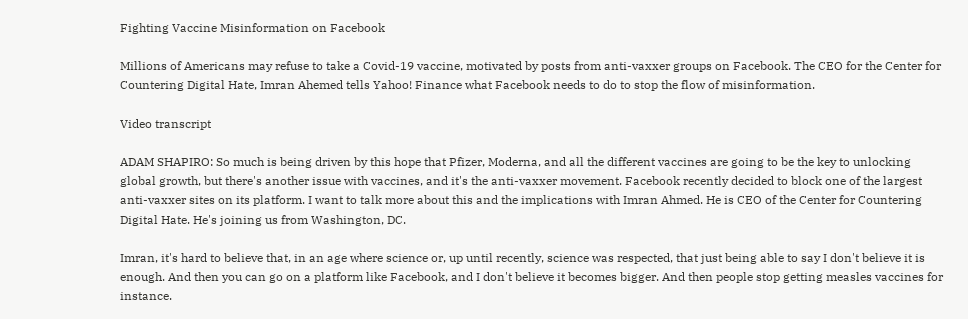Fighting Vaccine Misinformation on Facebook

Millions of Americans may refuse to take a Covid-19 vaccine, motivated by posts from anti-vaxxer groups on Facebook. The CEO for the Center for Countering Digital Hate, Imran Ahemed tells Yahoo! Finance what Facebook needs to do to stop the flow of misinformation.

Video transcript

ADAM SHAPIRO: So much is being driven by this hope that Pfizer, Moderna, and all the different vaccines are going to be the key to unlocking global growth, but there's another issue with vaccines, and it's the anti-vaxxer movement. Facebook recently decided to block one of the largest anti-vaxxer sites on its platform. I want to talk more about this and the implications with Imran Ahmed. He is CEO of the Center for Countering Digital Hate. He's joining us from Washington, DC.

Imran, it's hard to believe that, in an age where science or, up until recently, science was respected, that just being able to say I don't believe it is enough. And then you can go on a platform like Facebook, and I don't believe it becomes bigger. And then people stop getting measles vaccines for instance.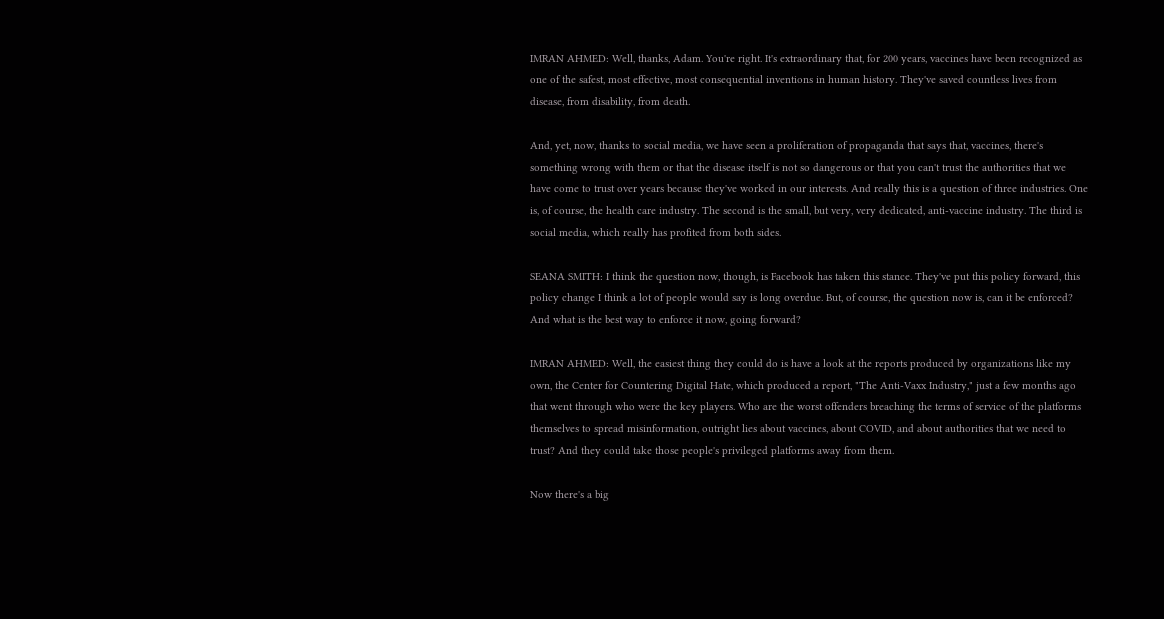IMRAN AHMED: Well, thanks, Adam. You're right. It's extraordinary that, for 200 years, vaccines have been recognized as one of the safest, most effective, most consequential inventions in human history. They've saved countless lives from disease, from disability, from death.

And, yet, now, thanks to social media, we have seen a proliferation of propaganda that says that, vaccines, there's something wrong with them or that the disease itself is not so dangerous or that you can't trust the authorities that we have come to trust over years because they've worked in our interests. And really this is a question of three industries. One is, of course, the health care industry. The second is the small, but very, very dedicated, anti-vaccine industry. The third is social media, which really has profited from both sides.

SEANA SMITH: I think the question now, though, is Facebook has taken this stance. They've put this policy forward, this policy change I think a lot of people would say is long overdue. But, of course, the question now is, can it be enforced? And what is the best way to enforce it now, going forward?

IMRAN AHMED: Well, the easiest thing they could do is have a look at the reports produced by organizations like my own, the Center for Countering Digital Hate, which produced a report, "The Anti-Vaxx Industry," just a few months ago that went through who were the key players. Who are the worst offenders breaching the terms of service of the platforms themselves to spread misinformation, outright lies about vaccines, about COVID, and about authorities that we need to trust? And they could take those people's privileged platforms away from them.

Now there's a big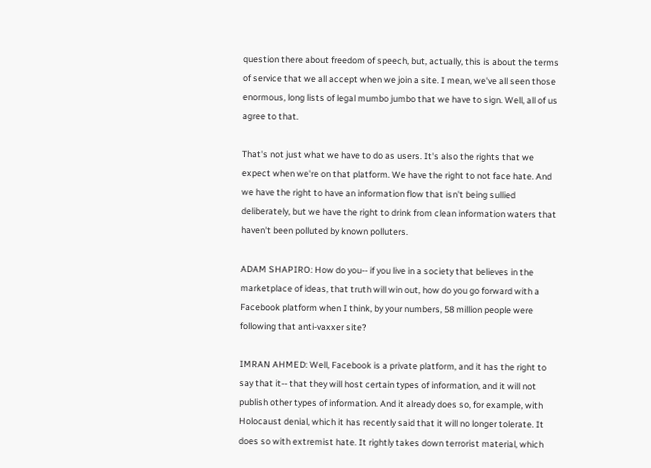question there about freedom of speech, but, actually, this is about the terms of service that we all accept when we join a site. I mean, we've all seen those enormous, long lists of legal mumbo jumbo that we have to sign. Well, all of us agree to that.

That's not just what we have to do as users. It's also the rights that we expect when we're on that platform. We have the right to not face hate. And we have the right to have an information flow that isn't being sullied deliberately, but we have the right to drink from clean information waters that haven't been polluted by known polluters.

ADAM SHAPIRO: How do you-- if you live in a society that believes in the marketplace of ideas, that truth will win out, how do you go forward with a Facebook platform when I think, by your numbers, 58 million people were following that anti-vaxxer site?

IMRAN AHMED: Well, Facebook is a private platform, and it has the right to say that it-- that they will host certain types of information, and it will not publish other types of information. And it already does so, for example, with Holocaust denial, which it has recently said that it will no longer tolerate. It does so with extremist hate. It rightly takes down terrorist material, which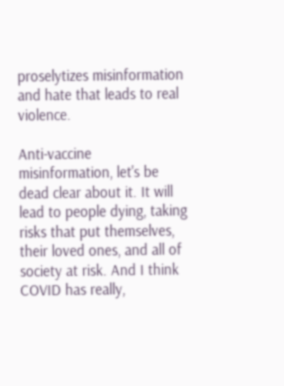proselytizes misinformation and hate that leads to real violence.

Anti-vaccine misinformation, let's be dead clear about it. It will lead to people dying, taking risks that put themselves, their loved ones, and all of society at risk. And I think COVID has really,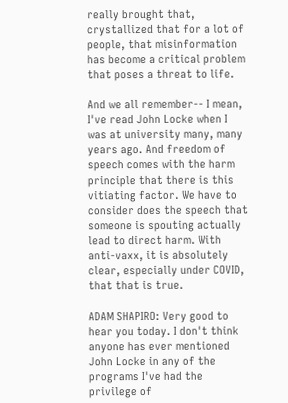really brought that, crystallized that for a lot of people, that misinformation has become a critical problem that poses a threat to life.

And we all remember-- I mean, I've read John Locke when I was at university many, many years ago. And freedom of speech comes with the harm principle that there is this vitiating factor. We have to consider does the speech that someone is spouting actually lead to direct harm. With anti-vaxx, it is absolutely clear, especially under COVID, that that is true.

ADAM SHAPIRO: Very good to hear you today. I don't think anyone has ever mentioned John Locke in any of the programs I've had the privilege of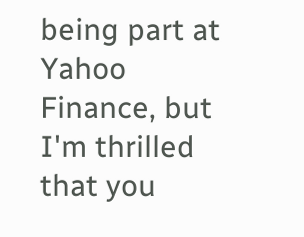being part at Yahoo Finance, but I'm thrilled that you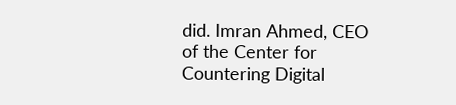did. Imran Ahmed, CEO of the Center for Countering Digital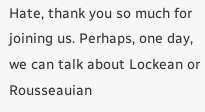Hate, thank you so much for joining us. Perhaps, one day, we can talk about Lockean or Rousseauian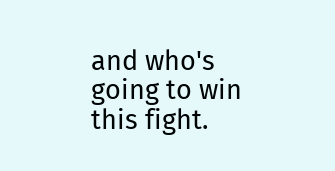and who's going to win this fight.